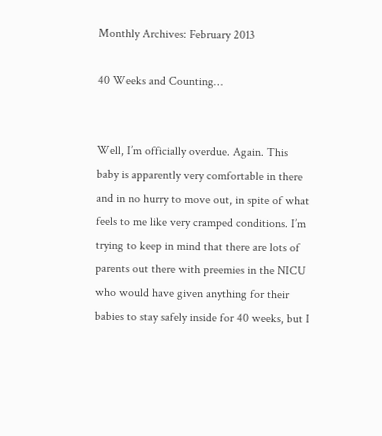Monthly Archives: February 2013

40 Weeks and Counting…


Well, I’m officially overdue. Again. This baby is apparently very comfortable in there and in no hurry to move out, in spite of what feels to me like very cramped conditions. I’m trying to keep in mind that there are lots of parents out there with preemies in the NICU who would have given anything for their babies to stay safely inside for 40 weeks, but I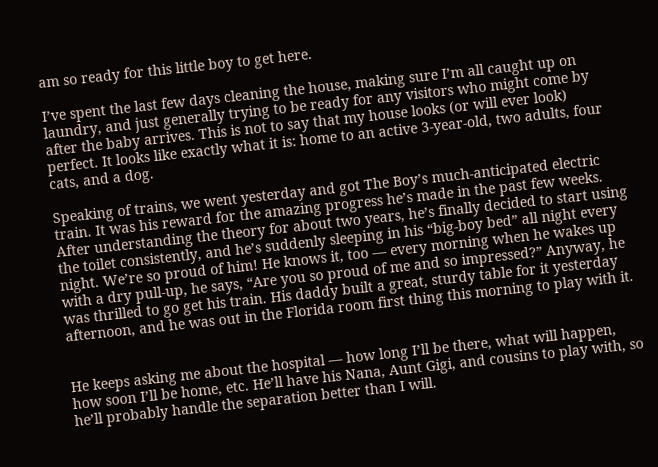am so ready for this little boy to get here.

I’ve spent the last few days cleaning the house, making sure I’m all caught up on laundry, and just generally trying to be ready for any visitors who might come by after the baby arrives. This is not to say that my house looks (or will ever look) perfect. It looks like exactly what it is: home to an active 3-year-old, two adults, four cats, and a dog.

Speaking of trains, we went yesterday and got The Boy’s much-anticipated electric train. It was his reward for the amazing progress he’s made in the past few weeks. After understanding the theory for about two years, he’s finally decided to start using the toilet consistently, and he’s suddenly sleeping in his “big-boy bed” all night every night. We’re so proud of him! He knows it, too — every morning when he wakes up with a dry pull-up, he says, “Are you so proud of me and so impressed?” Anyway, he was thrilled to go get his train. His daddy built a great, sturdy table for it yesterday afternoon, and he was out in the Florida room first thing this morning to play with it.


He keeps asking me about the hospital — how long I’ll be there, what will happen, how soon I’ll be home, etc. He’ll have his Nana, Aunt Gigi, and cousins to play with, so he’ll probably handle the separation better than I will.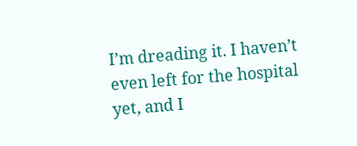I’m dreading it. I haven’t even left for the hospital yet, and I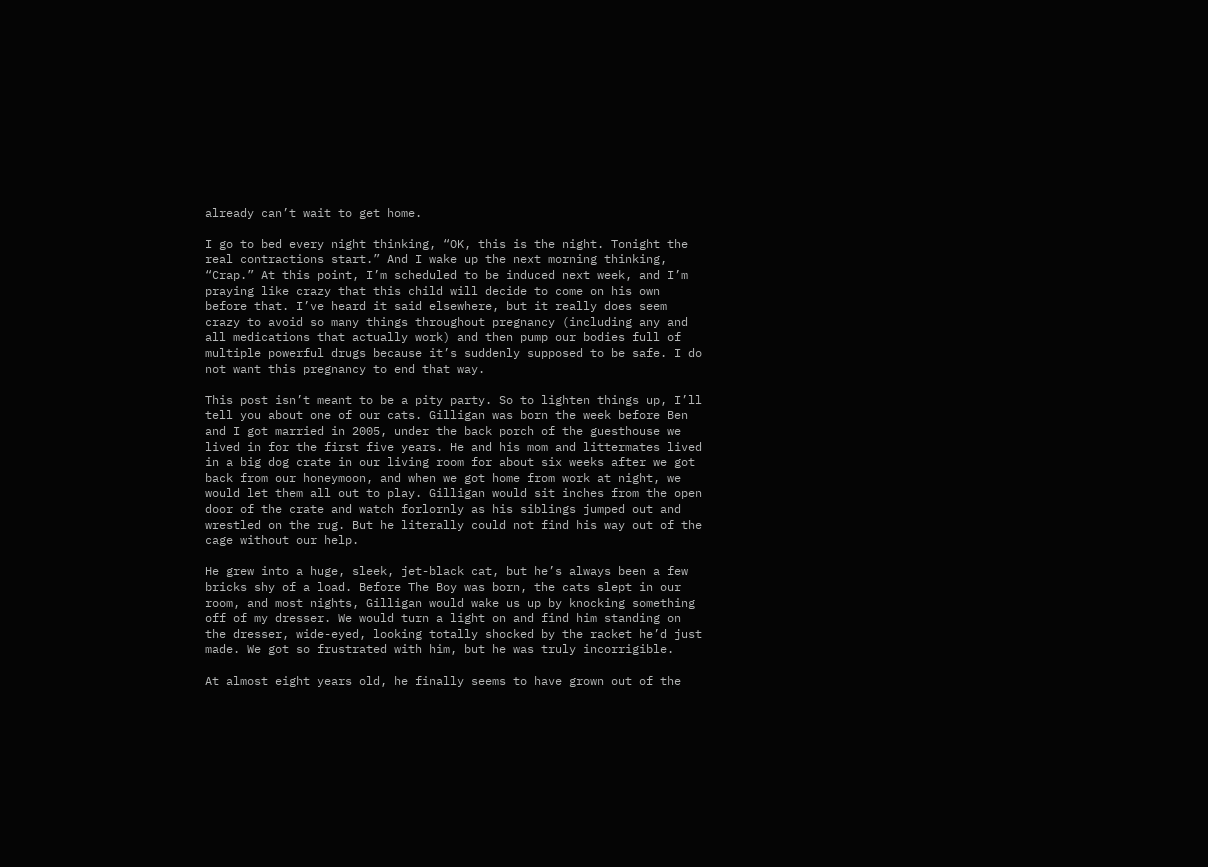already can’t wait to get home.

I go to bed every night thinking, “OK, this is the night. Tonight the real contractions start.” And I wake up the next morning thinking, “Crap.” At this point, I’m scheduled to be induced next week, and I’m praying like crazy that this child will decide to come on his own before that. I’ve heard it said elsewhere, but it really does seem crazy to avoid so many things throughout pregnancy (including any and all medications that actually work) and then pump our bodies full of multiple powerful drugs because it’s suddenly supposed to be safe. I do not want this pregnancy to end that way.

This post isn’t meant to be a pity party. So to lighten things up, I’ll tell you about one of our cats. Gilligan was born the week before Ben and I got married in 2005, under the back porch of the guesthouse we lived in for the first five years. He and his mom and littermates lived in a big dog crate in our living room for about six weeks after we got back from our honeymoon, and when we got home from work at night, we would let them all out to play. Gilligan would sit inches from the open door of the crate and watch forlornly as his siblings jumped out and wrestled on the rug. But he literally could not find his way out of the cage without our help.

He grew into a huge, sleek, jet-black cat, but he’s always been a few bricks shy of a load. Before The Boy was born, the cats slept in our room, and most nights, Gilligan would wake us up by knocking something off of my dresser. We would turn a light on and find him standing on the dresser, wide-eyed, looking totally shocked by the racket he’d just made. We got so frustrated with him, but he was truly incorrigible.

At almost eight years old, he finally seems to have grown out of the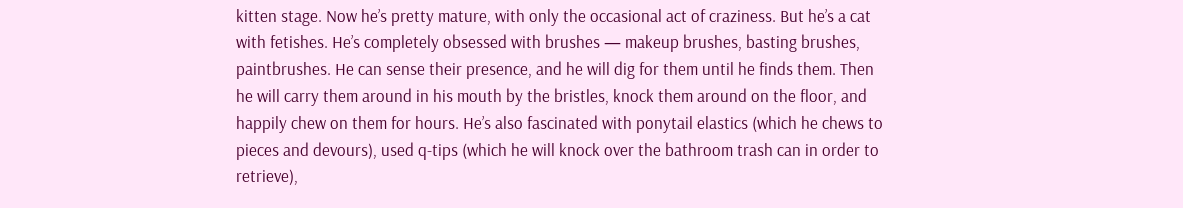kitten stage. Now he’s pretty mature, with only the occasional act of craziness. But he’s a cat with fetishes. He’s completely obsessed with brushes — makeup brushes, basting brushes, paintbrushes. He can sense their presence, and he will dig for them until he finds them. Then he will carry them around in his mouth by the bristles, knock them around on the floor, and happily chew on them for hours. He’s also fascinated with ponytail elastics (which he chews to pieces and devours), used q-tips (which he will knock over the bathroom trash can in order to retrieve),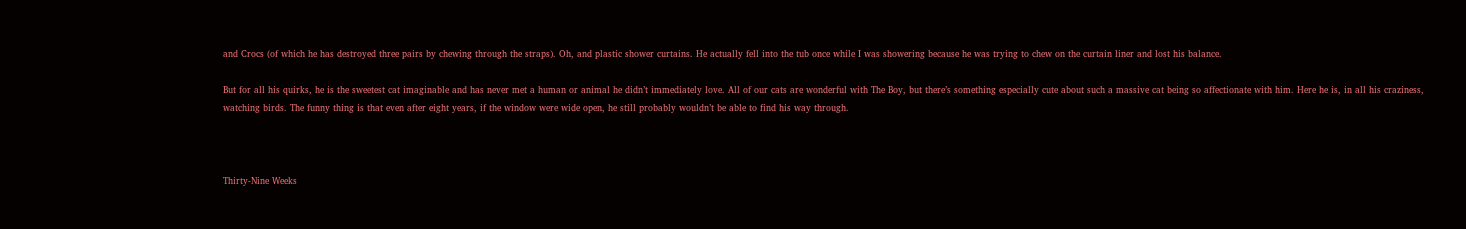and Crocs (of which he has destroyed three pairs by chewing through the straps). Oh, and plastic shower curtains. He actually fell into the tub once while I was showering because he was trying to chew on the curtain liner and lost his balance.

But for all his quirks, he is the sweetest cat imaginable and has never met a human or animal he didn’t immediately love. All of our cats are wonderful with The Boy, but there’s something especially cute about such a massive cat being so affectionate with him. Here he is, in all his craziness, watching birds. The funny thing is that even after eight years, if the window were wide open, he still probably wouldn’t be able to find his way through.



Thirty-Nine Weeks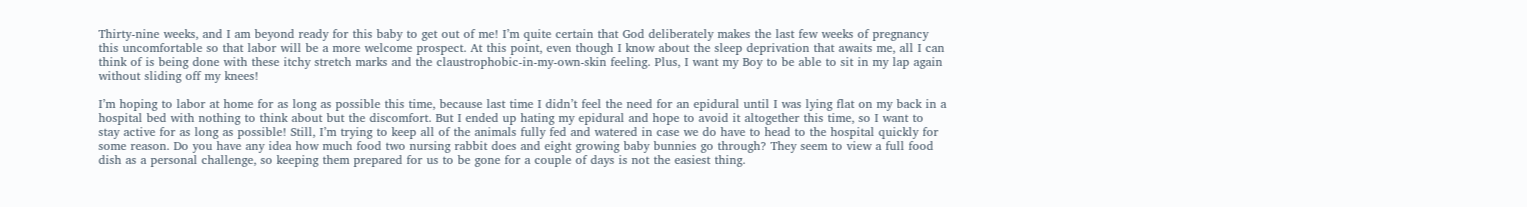Thirty-nine weeks, and I am beyond ready for this baby to get out of me! I’m quite certain that God deliberately makes the last few weeks of pregnancy this uncomfortable so that labor will be a more welcome prospect. At this point, even though I know about the sleep deprivation that awaits me, all I can think of is being done with these itchy stretch marks and the claustrophobic-in-my-own-skin feeling. Plus, I want my Boy to be able to sit in my lap again without sliding off my knees!

I’m hoping to labor at home for as long as possible this time, because last time I didn’t feel the need for an epidural until I was lying flat on my back in a hospital bed with nothing to think about but the discomfort. But I ended up hating my epidural and hope to avoid it altogether this time, so I want to stay active for as long as possible! Still, I’m trying to keep all of the animals fully fed and watered in case we do have to head to the hospital quickly for some reason. Do you have any idea how much food two nursing rabbit does and eight growing baby bunnies go through? They seem to view a full food dish as a personal challenge, so keeping them prepared for us to be gone for a couple of days is not the easiest thing.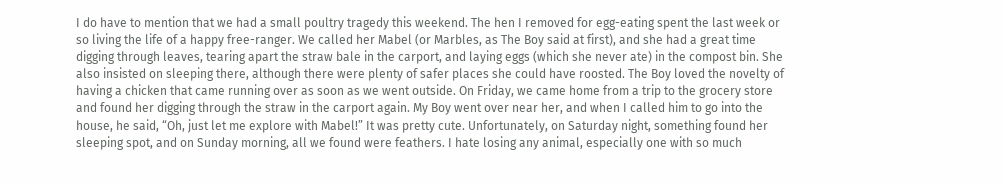I do have to mention that we had a small poultry tragedy this weekend. The hen I removed for egg-eating spent the last week or so living the life of a happy free-ranger. We called her Mabel (or Marbles, as The Boy said at first), and she had a great time digging through leaves, tearing apart the straw bale in the carport, and laying eggs (which she never ate) in the compost bin. She also insisted on sleeping there, although there were plenty of safer places she could have roosted. The Boy loved the novelty of having a chicken that came running over as soon as we went outside. On Friday, we came home from a trip to the grocery store and found her digging through the straw in the carport again. My Boy went over near her, and when I called him to go into the house, he said, “Oh, just let me explore with Mabel!” It was pretty cute. Unfortunately, on Saturday night, something found her sleeping spot, and on Sunday morning, all we found were feathers. I hate losing any animal, especially one with so much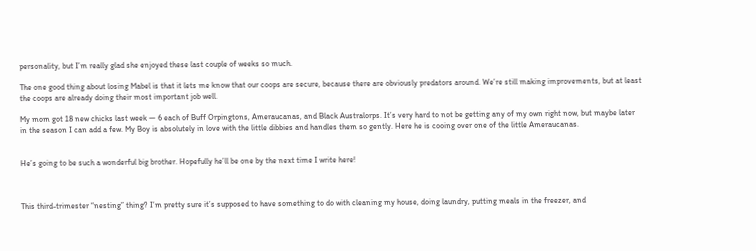personality, but I’m really glad she enjoyed these last couple of weeks so much.

The one good thing about losing Mabel is that it lets me know that our coops are secure, because there are obviously predators around. We’re still making improvements, but at least the coops are already doing their most important job well.

My mom got 18 new chicks last week — 6 each of Buff Orpingtons, Ameraucanas, and Black Australorps. It’s very hard to not be getting any of my own right now, but maybe later in the season I can add a few. My Boy is absolutely in love with the little dibbies and handles them so gently. Here he is cooing over one of the little Ameraucanas.


He’s going to be such a wonderful big brother. Hopefully he’ll be one by the next time I write here!



This third-trimester “nesting” thing? I’m pretty sure it’s supposed to have something to do with cleaning my house, doing laundry, putting meals in the freezer, and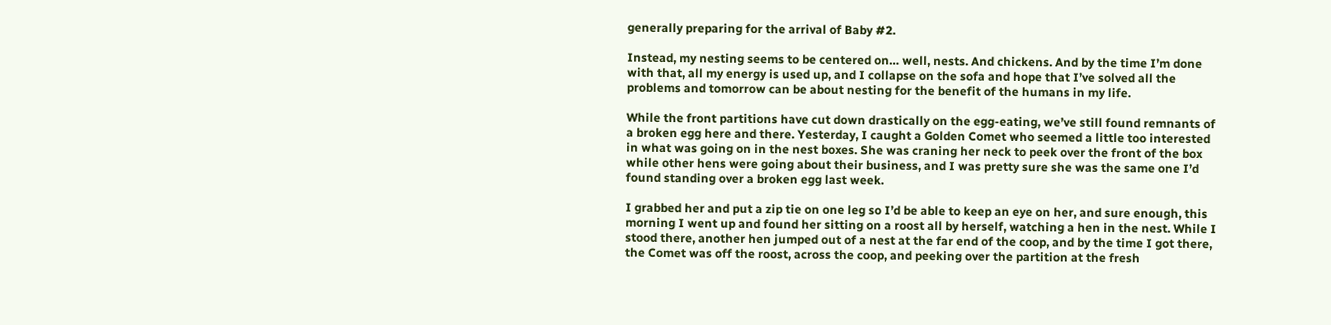generally preparing for the arrival of Baby #2.

Instead, my nesting seems to be centered on… well, nests. And chickens. And by the time I’m done with that, all my energy is used up, and I collapse on the sofa and hope that I’ve solved all the problems and tomorrow can be about nesting for the benefit of the humans in my life.

While the front partitions have cut down drastically on the egg-eating, we’ve still found remnants of a broken egg here and there. Yesterday, I caught a Golden Comet who seemed a little too interested in what was going on in the nest boxes. She was craning her neck to peek over the front of the box while other hens were going about their business, and I was pretty sure she was the same one I’d found standing over a broken egg last week.

I grabbed her and put a zip tie on one leg so I’d be able to keep an eye on her, and sure enough, this morning I went up and found her sitting on a roost all by herself, watching a hen in the nest. While I stood there, another hen jumped out of a nest at the far end of the coop, and by the time I got there, the Comet was off the roost, across the coop, and peeking over the partition at the fresh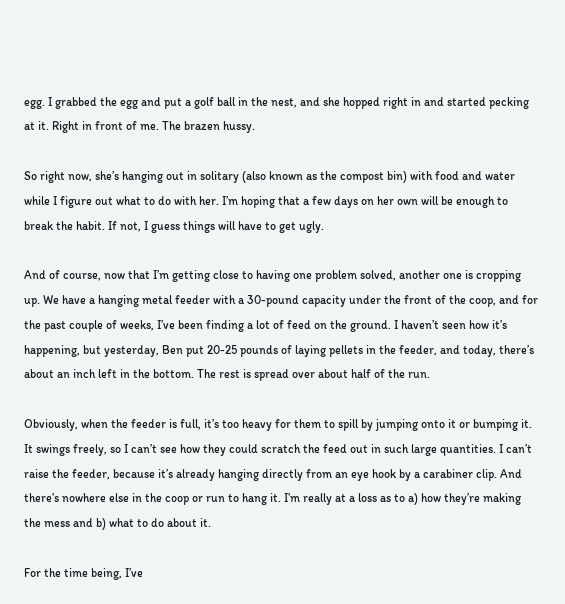egg. I grabbed the egg and put a golf ball in the nest, and she hopped right in and started pecking at it. Right in front of me. The brazen hussy.

So right now, she’s hanging out in solitary (also known as the compost bin) with food and water while I figure out what to do with her. I’m hoping that a few days on her own will be enough to break the habit. If not, I guess things will have to get ugly.

And of course, now that I’m getting close to having one problem solved, another one is cropping up. We have a hanging metal feeder with a 30-pound capacity under the front of the coop, and for the past couple of weeks, I’ve been finding a lot of feed on the ground. I haven’t seen how it’s happening, but yesterday, Ben put 20-25 pounds of laying pellets in the feeder, and today, there’s about an inch left in the bottom. The rest is spread over about half of the run.

Obviously, when the feeder is full, it’s too heavy for them to spill by jumping onto it or bumping it. It swings freely, so I can’t see how they could scratch the feed out in such large quantities. I can’t raise the feeder, because it’s already hanging directly from an eye hook by a carabiner clip. And there’s nowhere else in the coop or run to hang it. I’m really at a loss as to a) how they’re making the mess and b) what to do about it.

For the time being, I’ve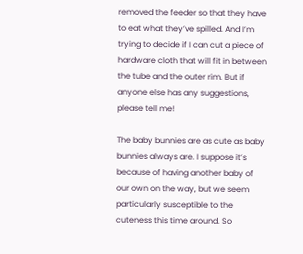removed the feeder so that they have to eat what they’ve spilled. And I’m trying to decide if I can cut a piece of hardware cloth that will fit in between the tube and the outer rim. But if anyone else has any suggestions, please tell me!

The baby bunnies are as cute as baby bunnies always are. I suppose it’s because of having another baby of our own on the way, but we seem particularly susceptible to the cuteness this time around. So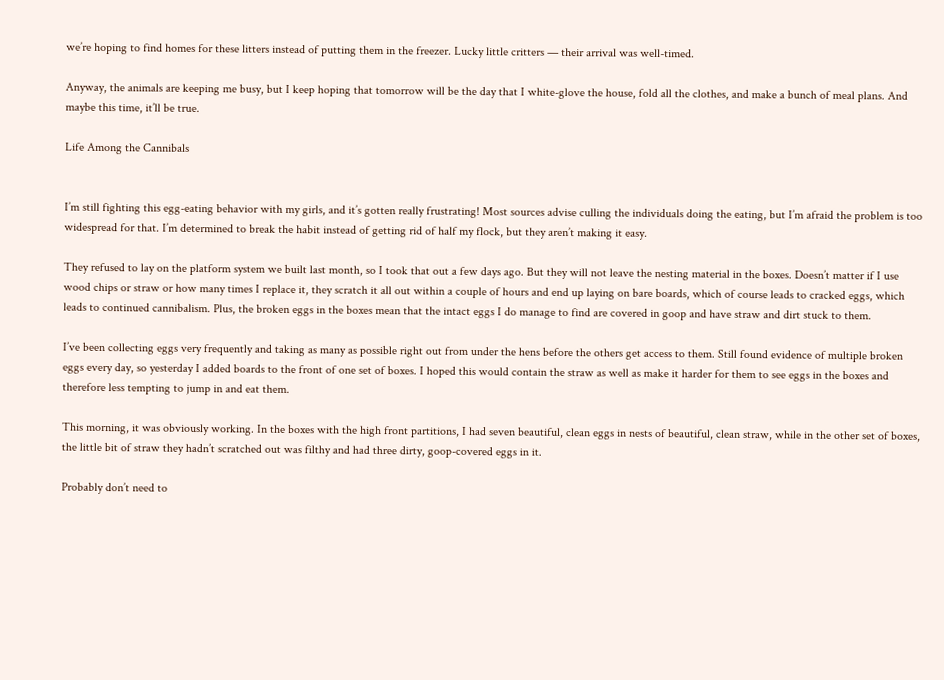we’re hoping to find homes for these litters instead of putting them in the freezer. Lucky little critters — their arrival was well-timed.

Anyway, the animals are keeping me busy, but I keep hoping that tomorrow will be the day that I white-glove the house, fold all the clothes, and make a bunch of meal plans. And maybe this time, it’ll be true.

Life Among the Cannibals


I’m still fighting this egg-eating behavior with my girls, and it’s gotten really frustrating! Most sources advise culling the individuals doing the eating, but I’m afraid the problem is too widespread for that. I’m determined to break the habit instead of getting rid of half my flock, but they aren’t making it easy.

They refused to lay on the platform system we built last month, so I took that out a few days ago. But they will not leave the nesting material in the boxes. Doesn’t matter if I use wood chips or straw or how many times I replace it, they scratch it all out within a couple of hours and end up laying on bare boards, which of course leads to cracked eggs, which leads to continued cannibalism. Plus, the broken eggs in the boxes mean that the intact eggs I do manage to find are covered in goop and have straw and dirt stuck to them.

I’ve been collecting eggs very frequently and taking as many as possible right out from under the hens before the others get access to them. Still found evidence of multiple broken eggs every day, so yesterday I added boards to the front of one set of boxes. I hoped this would contain the straw as well as make it harder for them to see eggs in the boxes and therefore less tempting to jump in and eat them.

This morning, it was obviously working. In the boxes with the high front partitions, I had seven beautiful, clean eggs in nests of beautiful, clean straw, while in the other set of boxes, the little bit of straw they hadn’t scratched out was filthy and had three dirty, goop-covered eggs in it.

Probably don’t need to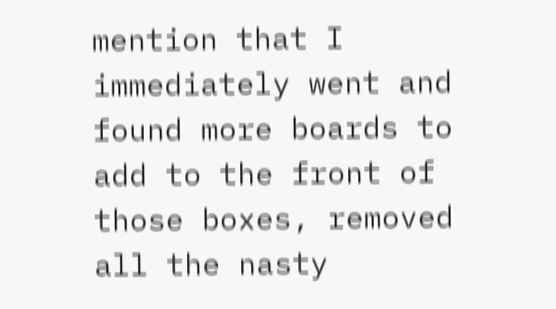mention that I immediately went and found more boards to add to the front of those boxes, removed all the nasty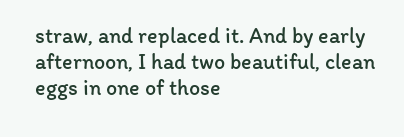straw, and replaced it. And by early afternoon, I had two beautiful, clean eggs in one of those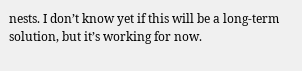nests. I don’t know yet if this will be a long-term solution, but it’s working for now.